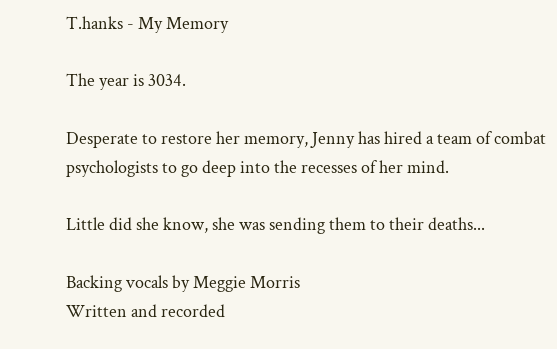T.hanks - My Memory

The year is 3034.

Desperate to restore her memory, Jenny has hired a team of combat psychologists to go deep into the recesses of her mind.

Little did she know, she was sending them to their deaths...

Backing vocals by Meggie Morris
Written and recorded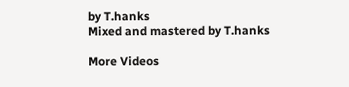by T.hanks
Mixed and mastered by T.hanks

More Videos